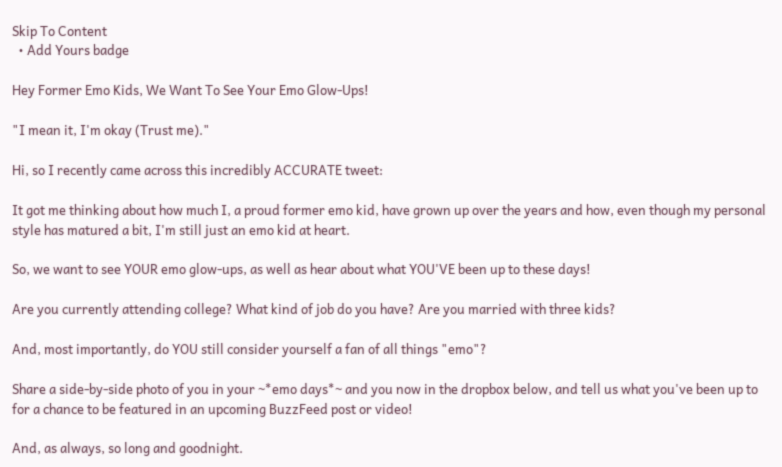Skip To Content
  • Add Yours badge

Hey Former Emo Kids, We Want To See Your Emo Glow-Ups!

"I mean it, I'm okay (Trust me)."

Hi, so I recently came across this incredibly ACCURATE tweet:

It got me thinking about how much I, a proud former emo kid, have grown up over the years and how, even though my personal style has matured a bit, I'm still just an emo kid at heart.

So, we want to see YOUR emo glow-ups, as well as hear about what YOU'VE been up to these days!

Are you currently attending college? What kind of job do you have? Are you married with three kids?

And, most importantly, do YOU still consider yourself a fan of all things "emo"?

Share a side-by-side photo of you in your ~*emo days*~ and you now in the dropbox below, and tell us what you've been up to for a chance to be featured in an upcoming BuzzFeed post or video!

And, as always, so long and goodnight.